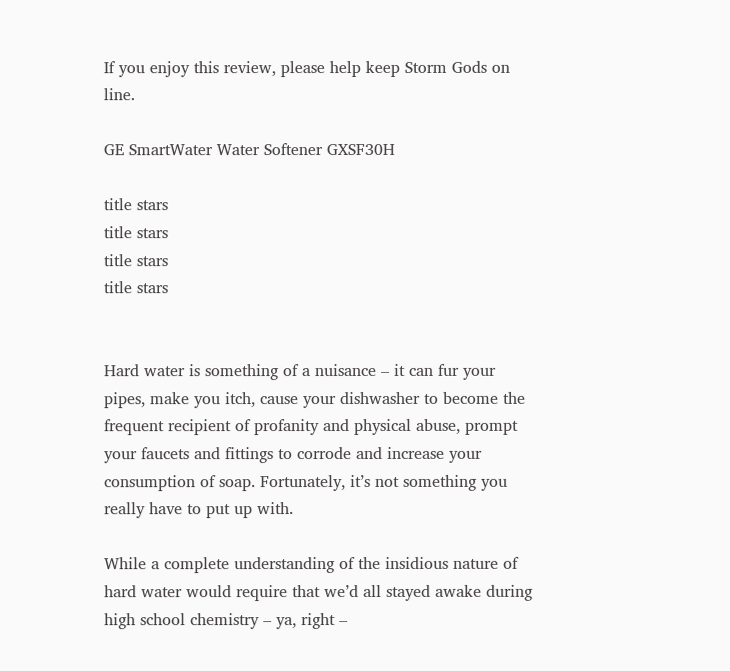If you enjoy this review, please help keep Storm Gods on line.

GE SmartWater Water Softener GXSF30H

title stars
title stars
title stars
title stars


Hard water is something of a nuisance – it can fur your pipes, make you itch, cause your dishwasher to become the frequent recipient of profanity and physical abuse, prompt your faucets and fittings to corrode and increase your consumption of soap. Fortunately, it’s not something you really have to put up with.

While a complete understanding of the insidious nature of hard water would require that we’d all stayed awake during high school chemistry – ya, right –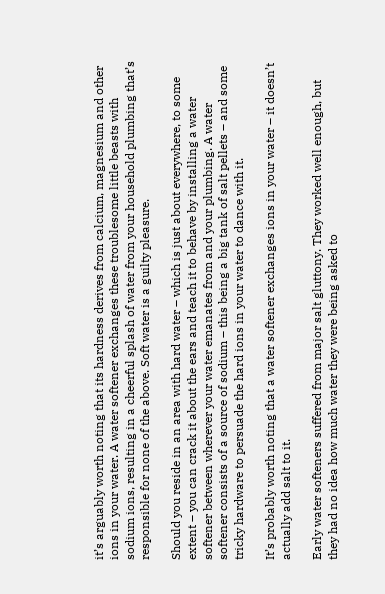it’s arguably worth noting that its hardness derives from calcium, magnesium and other ions in your water. A water softener exchanges these troublesome little beasts with sodium ions, resulting in a cheerful splash of water from your household plumbing that’s responsible for none of the above. Soft water is a guilty pleasure.

Should you reside in an area with hard water – which is just about everywhere, to some extent – you can crack it about the ears and teach it to behave by installing a water softener between wherever your water emanates from and your plumbing. A water softener consists of a source of sodium – this being a big tank of salt pellets – and some tricky hardware to persuade the hard ions in your water to dance with it.

It’s probably worth noting that a water softener exchanges ions in your water – it doesn’t actually add salt to it.

Early water softeners suffered from major salt gluttony. They worked well enough, but they had no idea how much water they were being asked to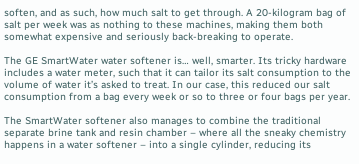soften, and as such, how much salt to get through. A 20-kilogram bag of salt per week was as nothing to these machines, making them both somewhat expensive and seriously back-breaking to operate.

The GE SmartWater water softener is… well, smarter. Its tricky hardware includes a water meter, such that it can tailor its salt consumption to the volume of water it’s asked to treat. In our case, this reduced our salt consumption from a bag every week or so to three or four bags per year.

The SmartWater softener also manages to combine the traditional separate brine tank and resin chamber – where all the sneaky chemistry happens in a water softener – into a single cylinder, reducing its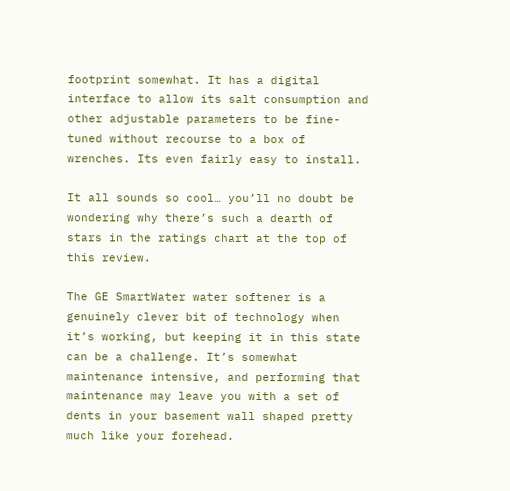footprint somewhat. It has a digital interface to allow its salt consumption and other adjustable parameters to be fine-tuned without recourse to a box of wrenches. Its even fairly easy to install.

It all sounds so cool… you’ll no doubt be wondering why there’s such a dearth of stars in the ratings chart at the top of this review.

The GE SmartWater water softener is a genuinely clever bit of technology when it’s working, but keeping it in this state can be a challenge. It’s somewhat maintenance intensive, and performing that maintenance may leave you with a set of dents in your basement wall shaped pretty much like your forehead.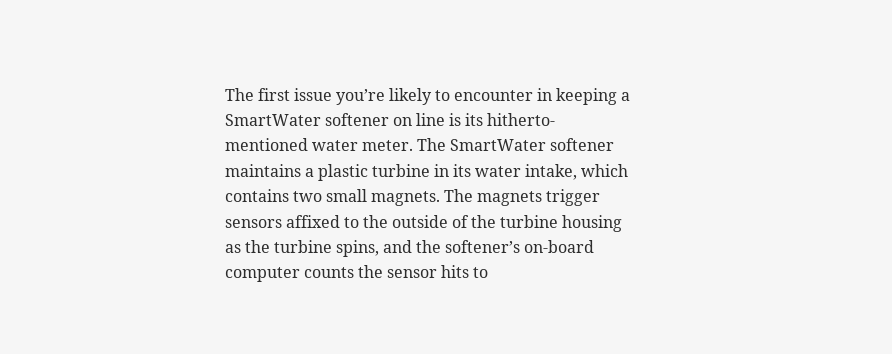The first issue you’re likely to encounter in keeping a SmartWater softener on line is its hitherto-mentioned water meter. The SmartWater softener maintains a plastic turbine in its water intake, which contains two small magnets. The magnets trigger sensors affixed to the outside of the turbine housing as the turbine spins, and the softener’s on-board computer counts the sensor hits to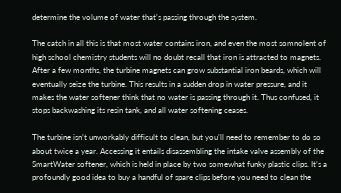determine the volume of water that’s passing through the system.

The catch in all this is that most water contains iron, and even the most somnolent of high school chemistry students will no doubt recall that iron is attracted to magnets. After a few months, the turbine magnets can grow substantial iron beards, which will eventually seize the turbine. This results in a sudden drop in water pressure, and it makes the water softener think that no water is passing through it. Thus confused, it stops backwashing its resin tank, and all water softening ceases.

The turbine isn’t unworkably difficult to clean, but you’ll need to remember to do so about twice a year. Accessing it entails disassembling the intake valve assembly of the SmartWater softener, which is held in place by two somewhat funky plastic clips. It’s a profoundly good idea to buy a handful of spare clips before you need to clean the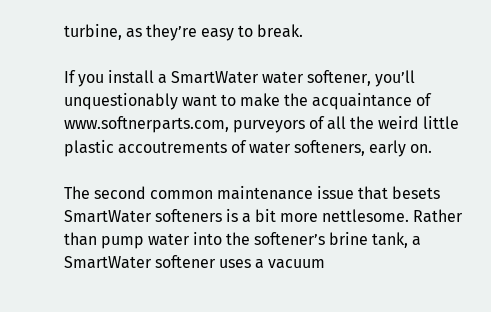turbine, as they’re easy to break.

If you install a SmartWater water softener, you’ll unquestionably want to make the acquaintance of www.softnerparts.com, purveyors of all the weird little plastic accoutrements of water softeners, early on.

The second common maintenance issue that besets SmartWater softeners is a bit more nettlesome. Rather than pump water into the softener’s brine tank, a SmartWater softener uses a vacuum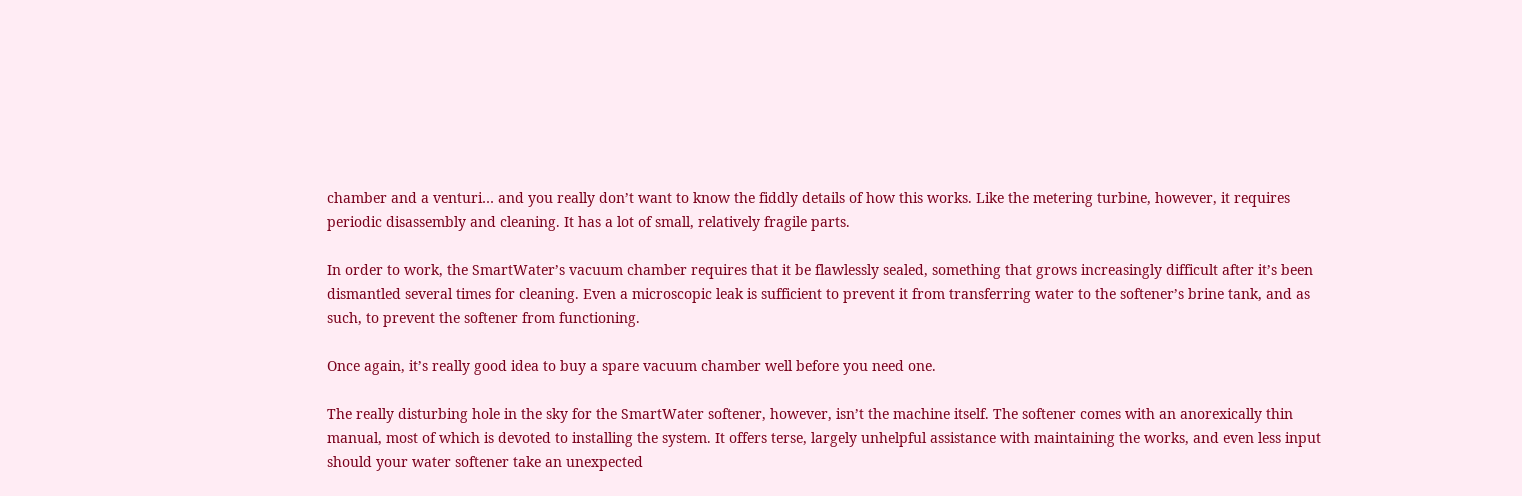chamber and a venturi… and you really don’t want to know the fiddly details of how this works. Like the metering turbine, however, it requires periodic disassembly and cleaning. It has a lot of small, relatively fragile parts.

In order to work, the SmartWater’s vacuum chamber requires that it be flawlessly sealed, something that grows increasingly difficult after it’s been dismantled several times for cleaning. Even a microscopic leak is sufficient to prevent it from transferring water to the softener’s brine tank, and as such, to prevent the softener from functioning.

Once again, it’s really good idea to buy a spare vacuum chamber well before you need one.

The really disturbing hole in the sky for the SmartWater softener, however, isn’t the machine itself. The softener comes with an anorexically thin manual, most of which is devoted to installing the system. It offers terse, largely unhelpful assistance with maintaining the works, and even less input should your water softener take an unexpected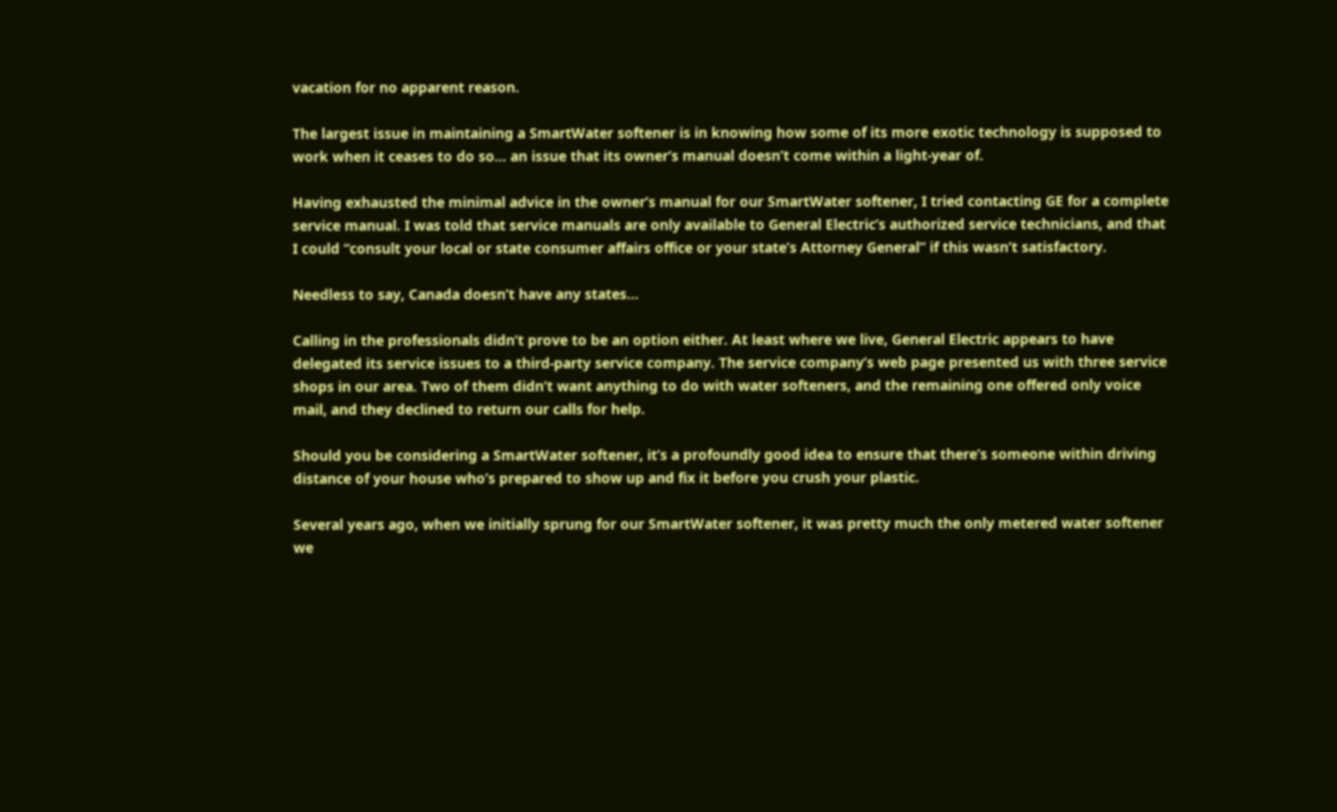vacation for no apparent reason.

The largest issue in maintaining a SmartWater softener is in knowing how some of its more exotic technology is supposed to work when it ceases to do so… an issue that its owner’s manual doesn’t come within a light-year of.

Having exhausted the minimal advice in the owner’s manual for our SmartWater softener, I tried contacting GE for a complete service manual. I was told that service manuals are only available to General Electric’s authorized service technicians, and that I could “consult your local or state consumer affairs office or your state’s Attorney General” if this wasn’t satisfactory.

Needless to say, Canada doesn’t have any states…

Calling in the professionals didn’t prove to be an option either. At least where we live, General Electric appears to have delegated its service issues to a third-party service company. The service company’s web page presented us with three service shops in our area. Two of them didn’t want anything to do with water softeners, and the remaining one offered only voice mail, and they declined to return our calls for help.

Should you be considering a SmartWater softener, it’s a profoundly good idea to ensure that there’s someone within driving distance of your house who’s prepared to show up and fix it before you crush your plastic.

Several years ago, when we initially sprung for our SmartWater softener, it was pretty much the only metered water softener we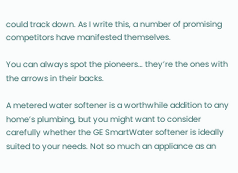could track down. As I write this, a number of promising competitors have manifested themselves.

You can always spot the pioneers… they’re the ones with the arrows in their backs.

A metered water softener is a worthwhile addition to any home’s plumbing, but you might want to consider carefully whether the GE SmartWater softener is ideally suited to your needs. Not so much an appliance as an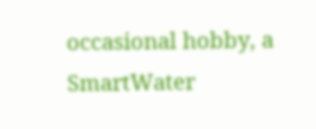occasional hobby, a SmartWater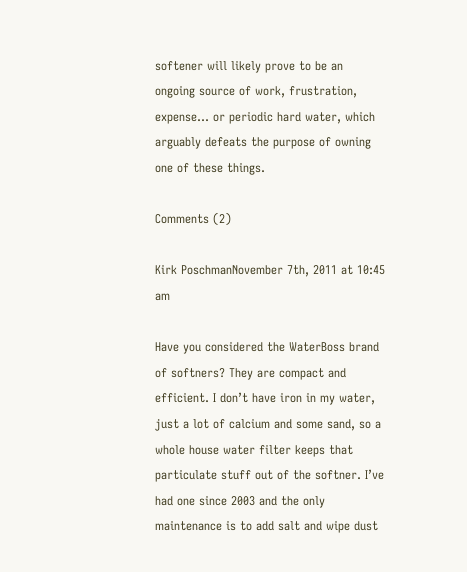softener will likely prove to be an ongoing source of work, frustration, expense… or periodic hard water, which arguably defeats the purpose of owning one of these things.

Comments (2)

Kirk PoschmanNovember 7th, 2011 at 10:45 am

Have you considered the WaterBoss brand of softners? They are compact and efficient. I don’t have iron in my water, just a lot of calcium and some sand, so a whole house water filter keeps that particulate stuff out of the softner. I’ve had one since 2003 and the only maintenance is to add salt and wipe dust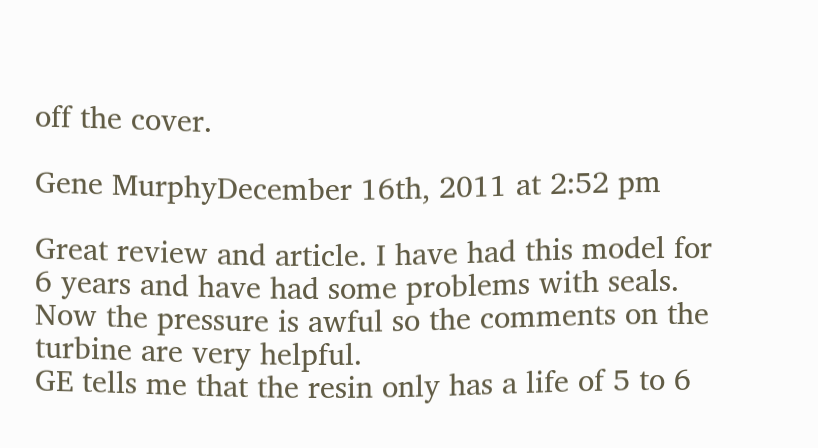off the cover.

Gene MurphyDecember 16th, 2011 at 2:52 pm

Great review and article. I have had this model for 6 years and have had some problems with seals. Now the pressure is awful so the comments on the turbine are very helpful.
GE tells me that the resin only has a life of 5 to 6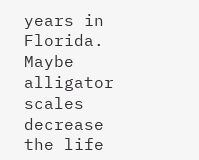years in Florida. Maybe alligator scales decrease the life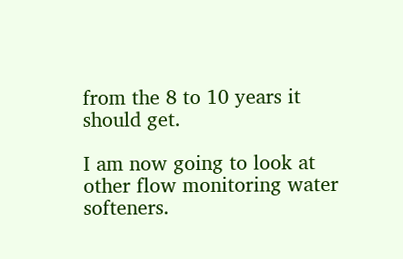from the 8 to 10 years it should get.

I am now going to look at other flow monitoring water softeners.